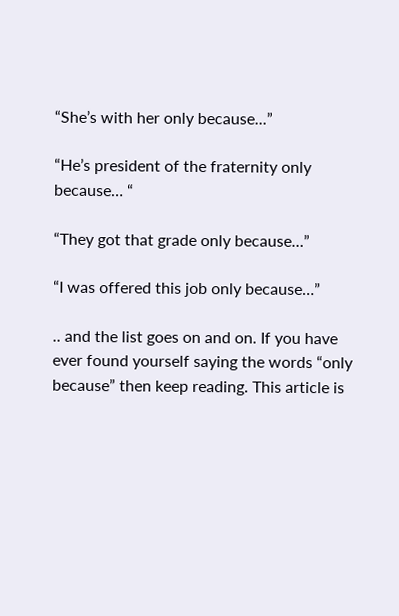“She’s with her only because...”

“He’s president of the fraternity only because… “

“They got that grade only because…”

“I was offered this job only because…”

.. and the list goes on and on. If you have ever found yourself saying the words “only because” then keep reading. This article is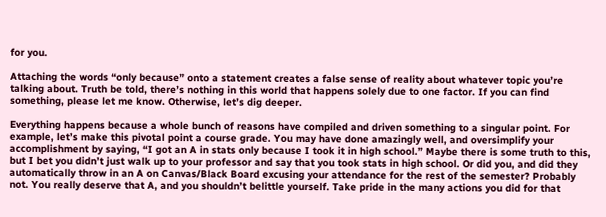for you.

Attaching the words “only because” onto a statement creates a false sense of reality about whatever topic you’re talking about. Truth be told, there’s nothing in this world that happens solely due to one factor. If you can find something, please let me know. Otherwise, let’s dig deeper.

Everything happens because a whole bunch of reasons have compiled and driven something to a singular point. For example, let’s make this pivotal point a course grade. You may have done amazingly well, and oversimplify your accomplishment by saying, “I got an A in stats only because I took it in high school.” Maybe there is some truth to this, but I bet you didn’t just walk up to your professor and say that you took stats in high school. Or did you, and did they automatically throw in an A on Canvas/Black Board excusing your attendance for the rest of the semester? Probably not. You really deserve that A, and you shouldn’t belittle yourself. Take pride in the many actions you did for that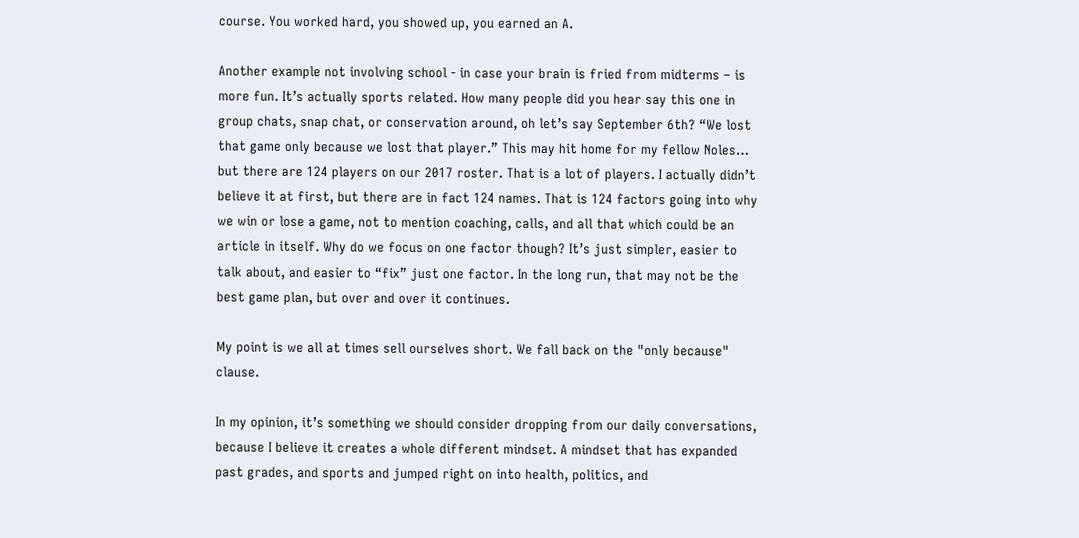course. You worked hard, you showed up, you earned an A.

Another example not involving school - in case your brain is fried from midterms – is more fun. It’s actually sports related. How many people did you hear say this one in group chats, snap chat, or conservation around, oh let’s say September 6th? “We lost that game only because we lost that player.” This may hit home for my fellow Noles… but there are 124 players on our 2017 roster. That is a lot of players. I actually didn’t believe it at first, but there are in fact 124 names. That is 124 factors going into why we win or lose a game, not to mention coaching, calls, and all that which could be an article in itself. Why do we focus on one factor though? It’s just simpler, easier to talk about, and easier to “fix” just one factor. In the long run, that may not be the best game plan, but over and over it continues.

My point is we all at times sell ourselves short. We fall back on the "only because" clause.

In my opinion, it’s something we should consider dropping from our daily conversations, because I believe it creates a whole different mindset. A mindset that has expanded past grades, and sports and jumped right on into health, politics, and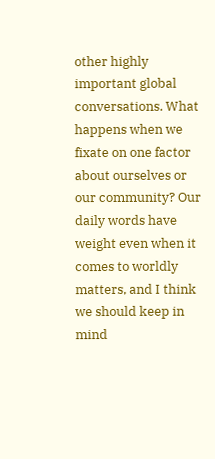other highly important global conversations. What happens when we fixate on one factor about ourselves or our community? Our daily words have weight even when it comes to worldly matters, and I think we should keep in mind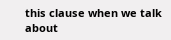this clause when we talk about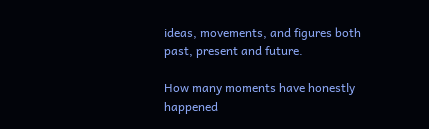ideas, movements, and figures both past, present and future.

How many moments have honestly happened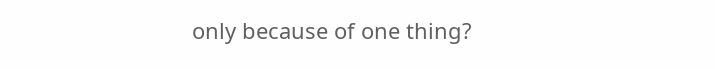only because of one thing?